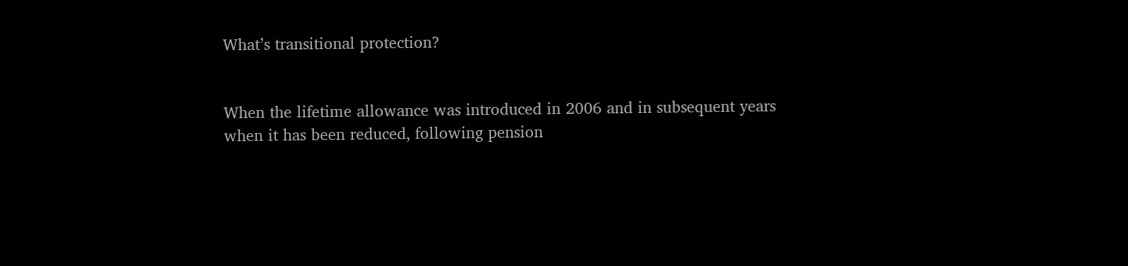What’s transitional protection?


When the lifetime allowance was introduced in 2006 and in subsequent years when it has been reduced, following pension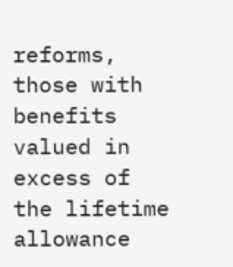reforms, those with benefits valued in excess of the lifetime allowance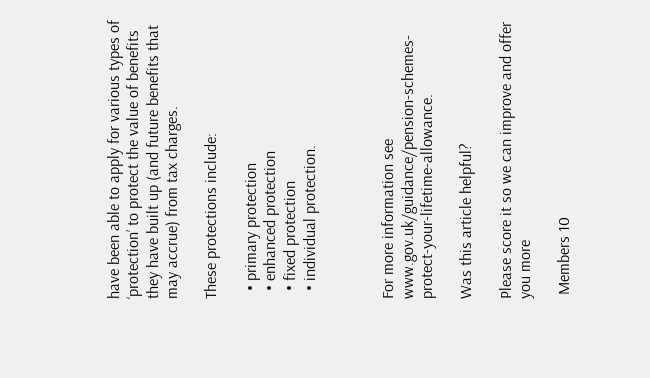have been able to apply for various types of ‘protection’ to protect the value of benefits they have built up (and future benefits that may accrue) from tax charges.

These protections include:

  • primary protection
  • enhanced protection
  • fixed protection
  • individual protection.



For more information see www.gov.uk/guidance/pension-schemes-protect-your-lifetime-allowance.

Was this article helpful?

Please score it so we can improve and offer you more

 Members 10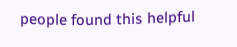people found this helpful